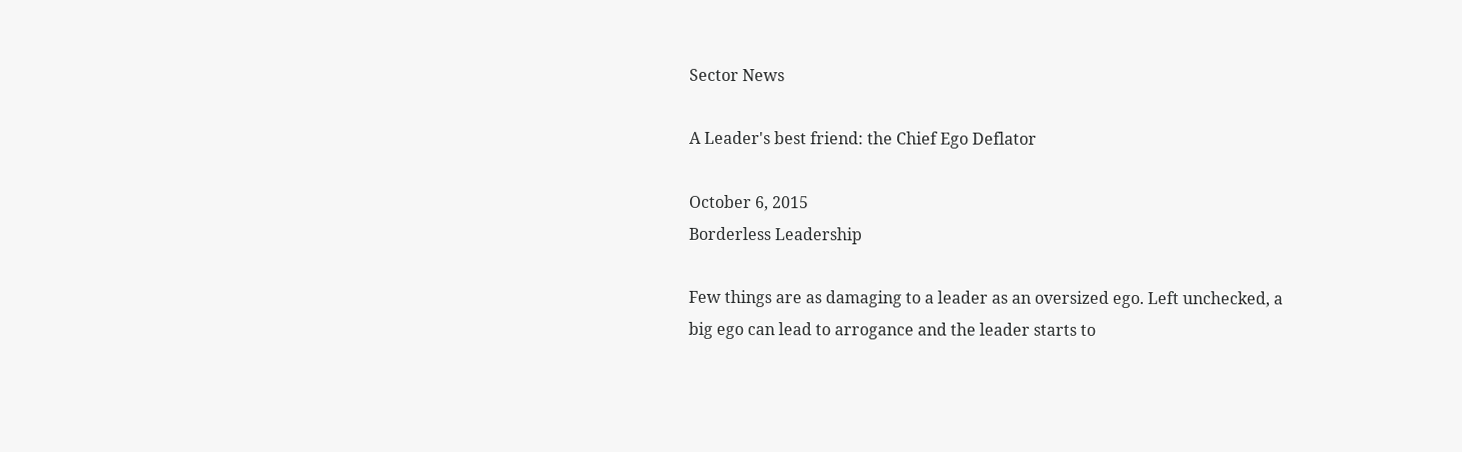Sector News

A Leader's best friend: the Chief Ego Deflator

October 6, 2015
Borderless Leadership

Few things are as damaging to a leader as an oversized ego. Left unchecked, a big ego can lead to arrogance and the leader starts to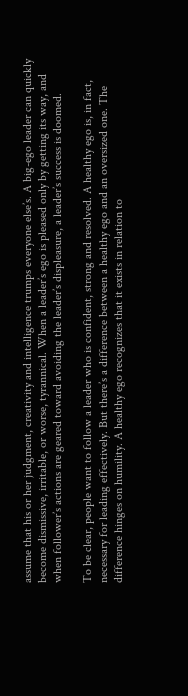assume that his or her judgment, creativity and intelligence trumps everyone else’s. A big-ego leader can quickly become dismissive, irritable, or worse, tyrannical. When a leader’s ego is pleased only by getting its way, and when follower’s actions are geared toward avoiding the leader’s displeasure, a leader’s success is doomed.

To be clear, people want to follow a leader who is confident, strong and resolved. A healthy ego is, in fact, necessary for leading effectively. But there’s a difference between a healthy ego and an oversized one. The difference hinges on humility. A healthy ego recognizes that it exists in relation to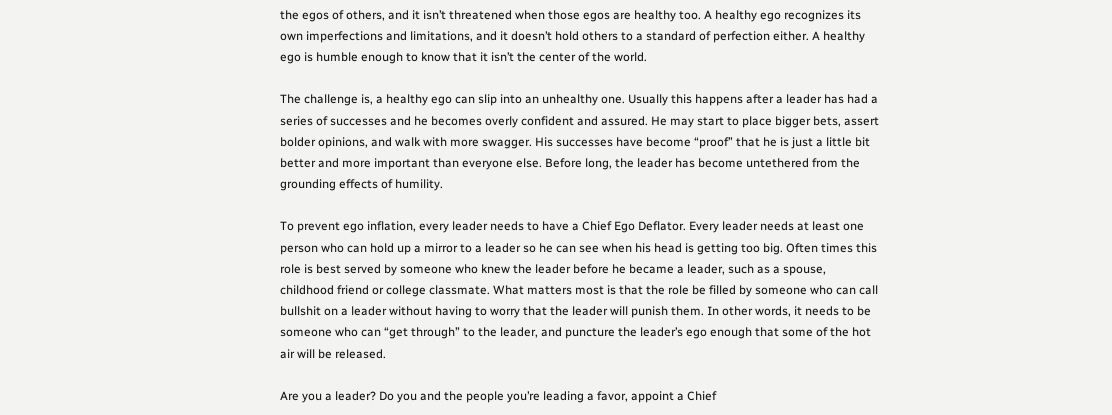the egos of others, and it isn’t threatened when those egos are healthy too. A healthy ego recognizes its own imperfections and limitations, and it doesn’t hold others to a standard of perfection either. A healthy ego is humble enough to know that it isn’t the center of the world.

The challenge is, a healthy ego can slip into an unhealthy one. Usually this happens after a leader has had a series of successes and he becomes overly confident and assured. He may start to place bigger bets, assert bolder opinions, and walk with more swagger. His successes have become “proof” that he is just a little bit better and more important than everyone else. Before long, the leader has become untethered from the grounding effects of humility.

To prevent ego inflation, every leader needs to have a Chief Ego Deflator. Every leader needs at least one person who can hold up a mirror to a leader so he can see when his head is getting too big. Often times this role is best served by someone who knew the leader before he became a leader, such as a spouse, childhood friend or college classmate. What matters most is that the role be filled by someone who can call bullshit on a leader without having to worry that the leader will punish them. In other words, it needs to be someone who can “get through” to the leader, and puncture the leader’s ego enough that some of the hot air will be released.

Are you a leader? Do you and the people you’re leading a favor, appoint a Chief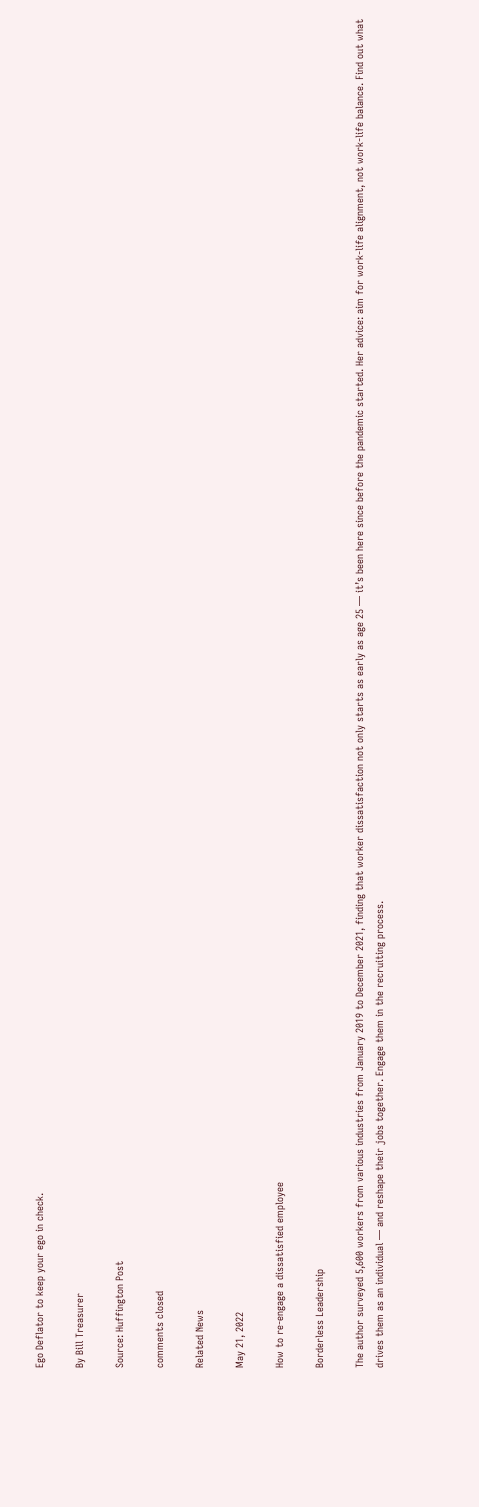Ego Deflator to keep your ego in check.

By Bill Treasurer

Source: Huffington Post

comments closed

Related News

May 21, 2022

How to re-engage a dissatisfied employee

Borderless Leadership

The author surveyed 5,600 workers from various industries from January 2019 to December 2021, finding that worker dissatisfaction not only starts as early as age 25 — it’s been here since before the pandemic started. Her advice: aim for work-life alignment, not work-life balance. Find out what drives them as an individual — and reshape their jobs together. Engage them in the recruiting process.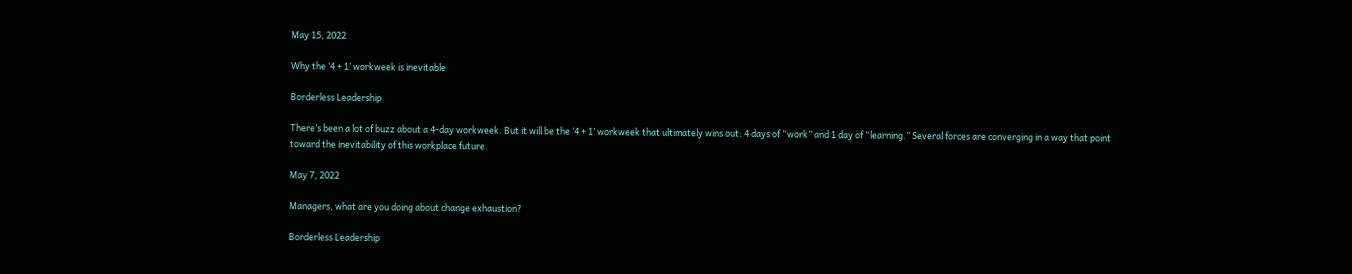May 15, 2022

Why the ‘4 + 1’ workweek is inevitable

Borderless Leadership

There’s been a lot of buzz about a 4-day workweek. But it will be the ‘4 + 1’ workweek that ultimately wins out: 4 days of “work” and 1 day of “learning.” Several forces are converging in a way that point toward the inevitability of this workplace future.

May 7, 2022

Managers, what are you doing about change exhaustion?

Borderless Leadership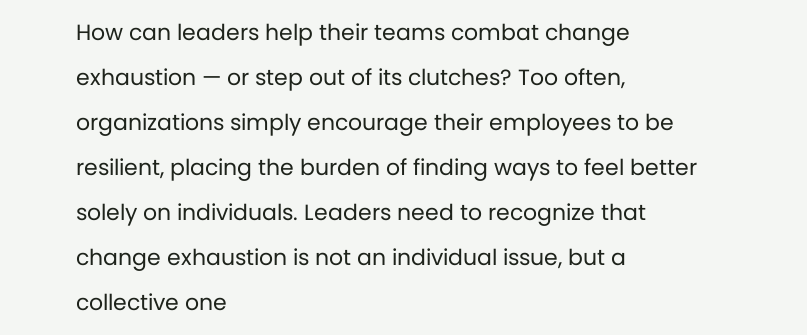How can leaders help their teams combat change exhaustion — or step out of its clutches? Too often, organizations simply encourage their employees to be resilient, placing the burden of finding ways to feel better solely on individuals. Leaders need to recognize that change exhaustion is not an individual issue, but a collective one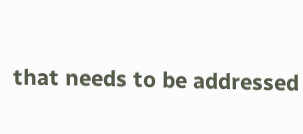that needs to be addressed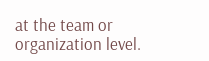at the team or organization level.